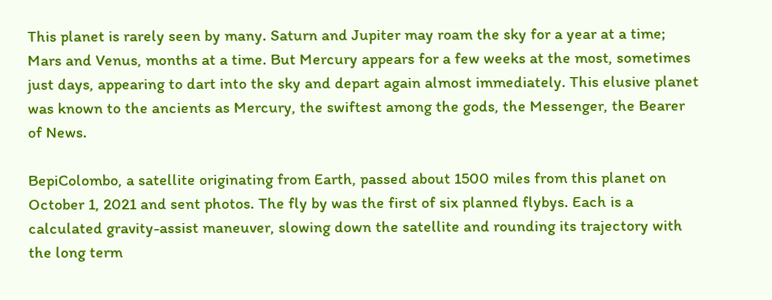This planet is rarely seen by many. Saturn and Jupiter may roam the sky for a year at a time; Mars and Venus, months at a time. But Mercury appears for a few weeks at the most, sometimes just days, appearing to dart into the sky and depart again almost immediately. This elusive planet was known to the ancients as Mercury, the swiftest among the gods, the Messenger, the Bearer of News.

BepiColombo, a satellite originating from Earth, passed about 1500 miles from this planet on October 1, 2021 and sent photos. The fly by was the first of six planned flybys. Each is a calculated gravity-assist maneuver, slowing down the satellite and rounding its trajectory with the long term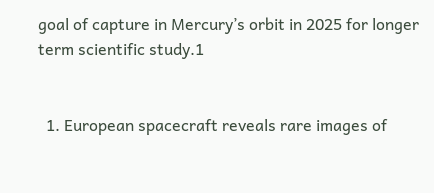goal of capture in Mercury’s orbit in 2025 for longer term scientific study.1


  1. European spacecraft reveals rare images of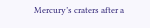Mercury’s craters after a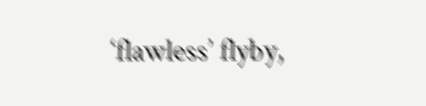‘flawless’ flyby,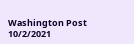Washington Post 10/2/2021